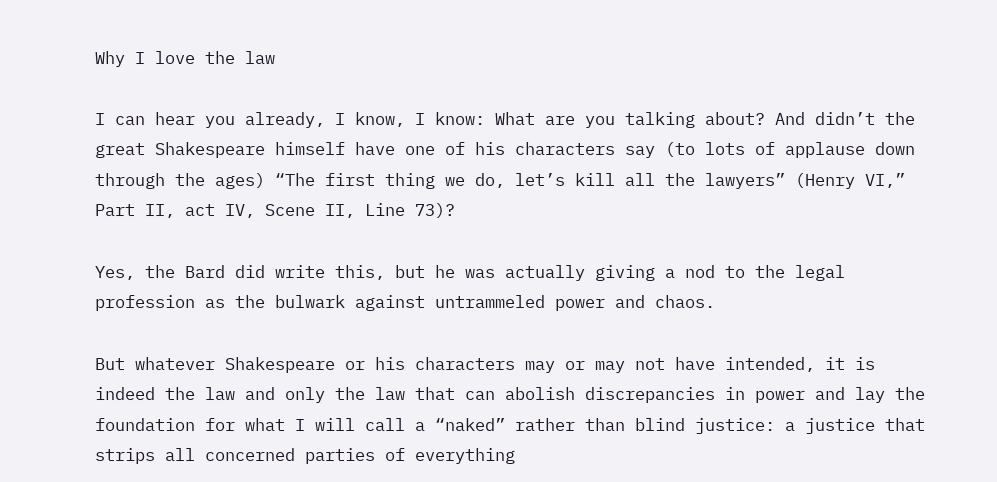Why I love the law

I can hear you already, I know, I know: What are you talking about? And didn’t the great Shakespeare himself have one of his characters say (to lots of applause down through the ages) “The first thing we do, let’s kill all the lawyers” (Henry VI,” Part II, act IV, Scene II, Line 73)?

Yes, the Bard did write this, but he was actually giving a nod to the legal profession as the bulwark against untrammeled power and chaos.

But whatever Shakespeare or his characters may or may not have intended, it is indeed the law and only the law that can abolish discrepancies in power and lay the foundation for what I will call a “naked” rather than blind justice: a justice that strips all concerned parties of everything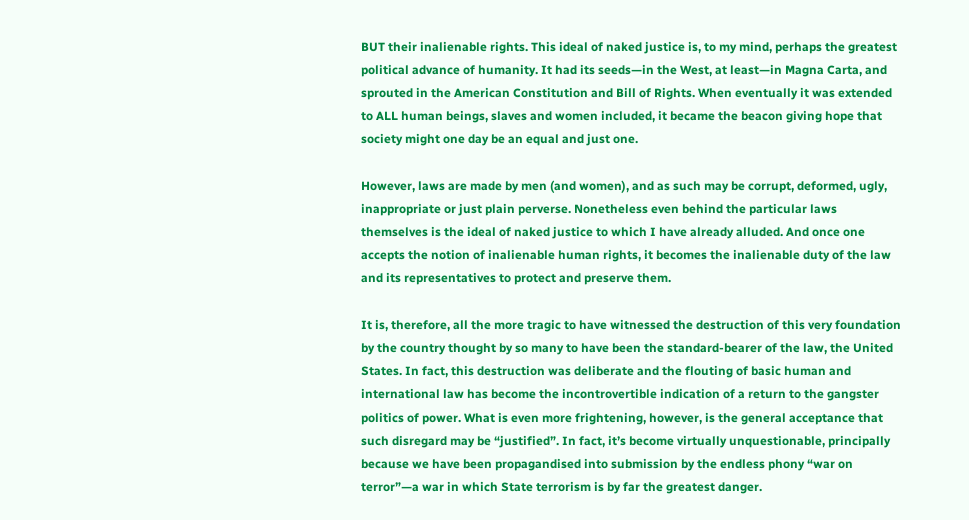BUT their inalienable rights. This ideal of naked justice is, to my mind, perhaps the greatest political advance of humanity. It had its seeds—in the West, at least—in Magna Carta, and sprouted in the American Constitution and Bill of Rights. When eventually it was extended to ALL human beings, slaves and women included, it became the beacon giving hope that society might one day be an equal and just one.

However, laws are made by men (and women), and as such may be corrupt, deformed, ugly, inappropriate or just plain perverse. Nonetheless even behind the particular laws themselves is the ideal of naked justice to which I have already alluded. And once one accepts the notion of inalienable human rights, it becomes the inalienable duty of the law and its representatives to protect and preserve them.

It is, therefore, all the more tragic to have witnessed the destruction of this very foundation by the country thought by so many to have been the standard-bearer of the law, the United States. In fact, this destruction was deliberate and the flouting of basic human and international law has become the incontrovertible indication of a return to the gangster politics of power. What is even more frightening, however, is the general acceptance that such disregard may be “justified”. In fact, it’s become virtually unquestionable, principally because we have been propagandised into submission by the endless phony “war on terror”—a war in which State terrorism is by far the greatest danger.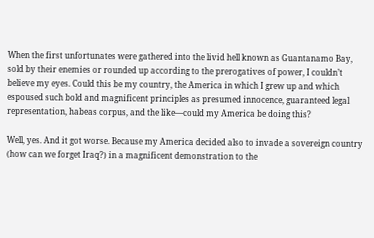When the first unfortunates were gathered into the livid hell known as Guantanamo Bay, sold by their enemies or rounded up according to the prerogatives of power, I couldn’t believe my eyes. Could this be my country, the America in which I grew up and which espoused such bold and magnificent principles as presumed innocence, guaranteed legal representation, habeas corpus, and the like—could my America be doing this?

Well, yes. And it got worse. Because my America decided also to invade a sovereign country (how can we forget Iraq?) in a magnificent demonstration to the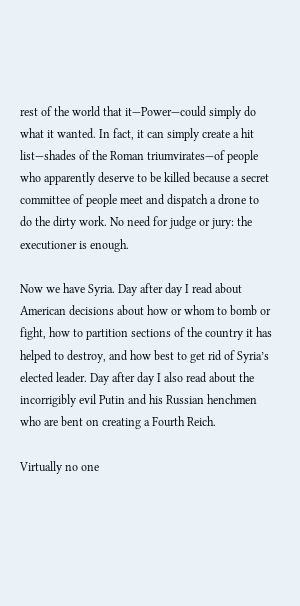rest of the world that it—Power—could simply do what it wanted. In fact, it can simply create a hit list—shades of the Roman triumvirates—of people who apparently deserve to be killed because a secret committee of people meet and dispatch a drone to do the dirty work. No need for judge or jury: the executioner is enough.

Now we have Syria. Day after day I read about American decisions about how or whom to bomb or fight, how to partition sections of the country it has helped to destroy, and how best to get rid of Syria’s elected leader. Day after day I also read about the incorrigibly evil Putin and his Russian henchmen who are bent on creating a Fourth Reich.

Virtually no one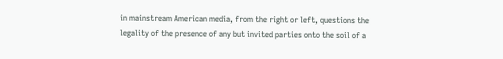in mainstream American media, from the right or left, questions the legality of the presence of any but invited parties onto the soil of a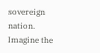sovereign nation. Imagine the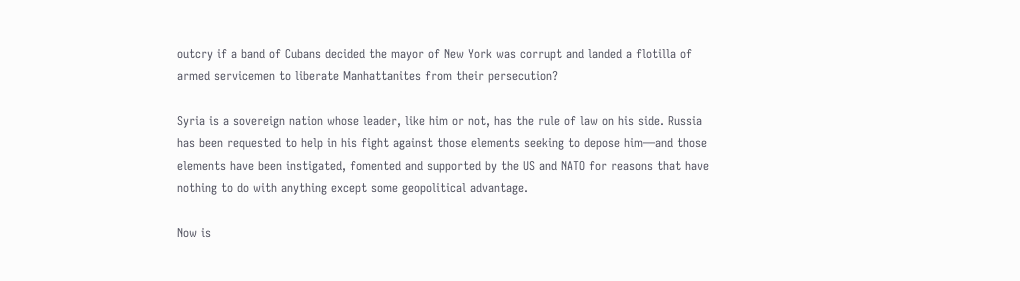outcry if a band of Cubans decided the mayor of New York was corrupt and landed a flotilla of armed servicemen to liberate Manhattanites from their persecution?

Syria is a sovereign nation whose leader, like him or not, has the rule of law on his side. Russia has been requested to help in his fight against those elements seeking to depose him—and those elements have been instigated, fomented and supported by the US and NATO for reasons that have nothing to do with anything except some geopolitical advantage.

Now is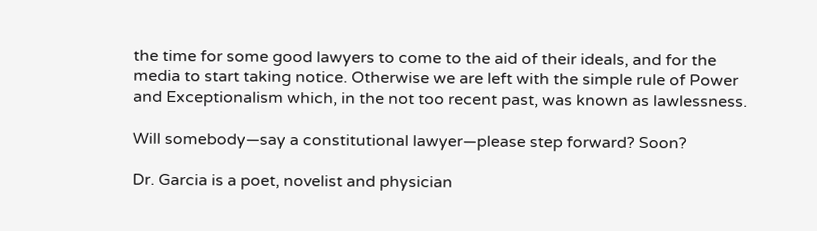the time for some good lawyers to come to the aid of their ideals, and for the media to start taking notice. Otherwise we are left with the simple rule of Power and Exceptionalism which, in the not too recent past, was known as lawlessness.

Will somebody—say a constitutional lawyer—please step forward? Soon?

Dr. Garcia is a poet, novelist and physician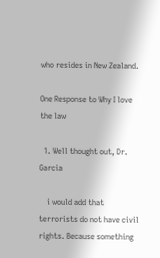who resides in New Zealand.

One Response to Why I love the law

  1. Well thought out, Dr. Garcia

    i would add that terrorists do not have civil rights. Because something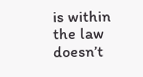is within the law doesn’t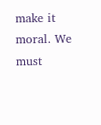make it moral. We must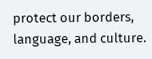protect our borders, language, and culture.